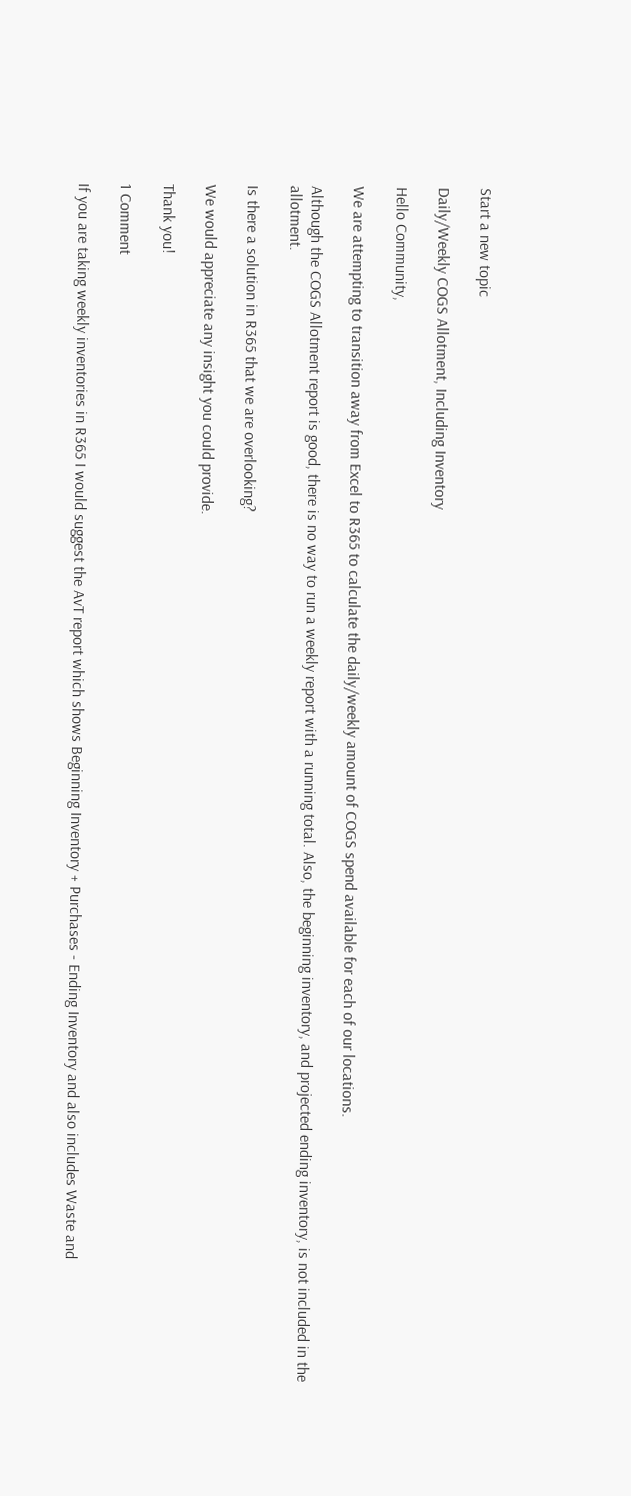Start a new topic

Daily/Weekly COGS Allotment, Including Inventory

Hello Community,

We are attempting to transition away from Excel to R365 to calculate the daily/weekly amount of COGS spend available for each of our locations.

Although the COGS Allotment report is good, there is no way to run a weekly report with a running total. Also, the beginning inventory, and projected ending inventory, is not included in the allotment.

Is there a solution in R365 that we are overlooking?

We would appreciate any insight you could provide.

Thank you!

1 Comment

If you are taking weekly inventories in R365 I would suggest the AvT report which shows Beginning Inventory + Purchases - Ending Inventory and also includes Waste and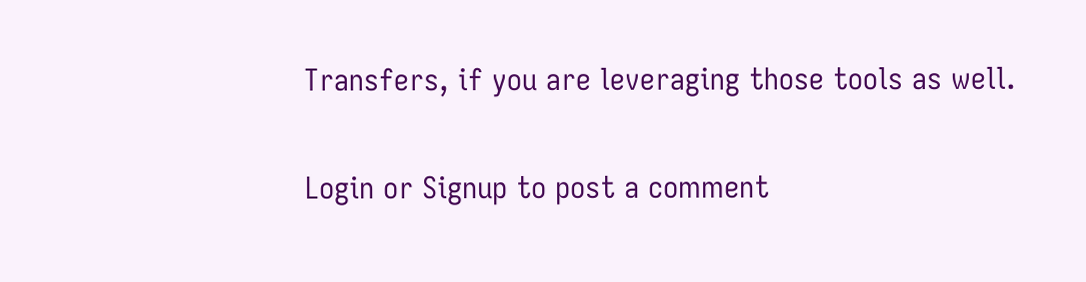Transfers, if you are leveraging those tools as well.

Login or Signup to post a comment